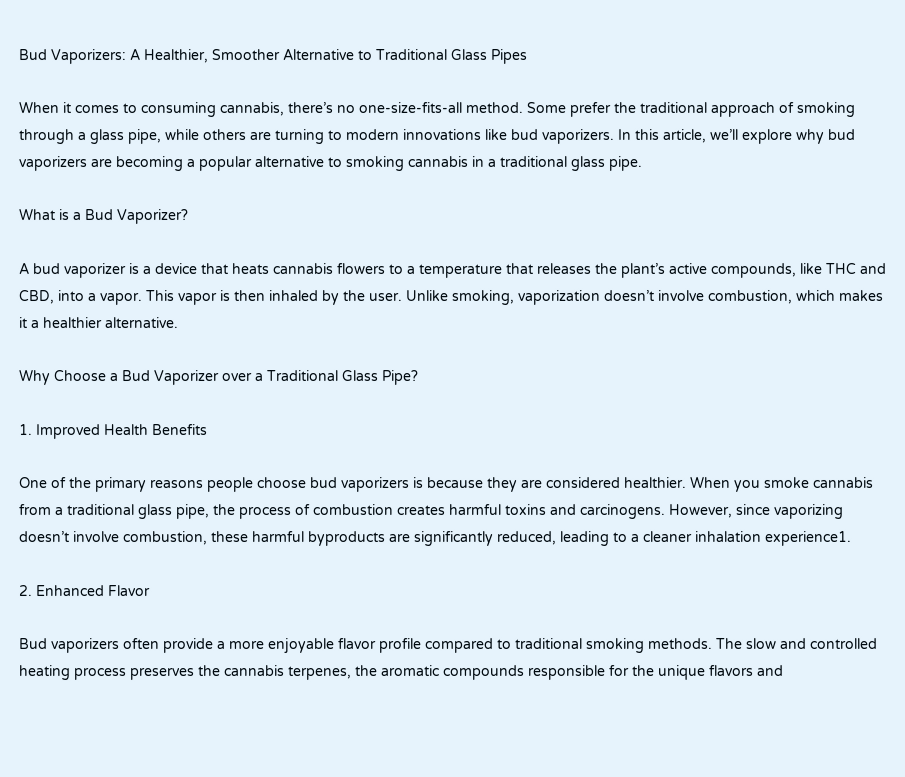Bud Vaporizers: A Healthier, Smoother Alternative to Traditional Glass Pipes

When it comes to consuming cannabis, there’s no one-size-fits-all method. Some prefer the traditional approach of smoking through a glass pipe, while others are turning to modern innovations like bud vaporizers. In this article, we’ll explore why bud vaporizers are becoming a popular alternative to smoking cannabis in a traditional glass pipe.

What is a Bud Vaporizer?

A bud vaporizer is a device that heats cannabis flowers to a temperature that releases the plant’s active compounds, like THC and CBD, into a vapor. This vapor is then inhaled by the user. Unlike smoking, vaporization doesn’t involve combustion, which makes it a healthier alternative.

Why Choose a Bud Vaporizer over a Traditional Glass Pipe?

1. Improved Health Benefits

One of the primary reasons people choose bud vaporizers is because they are considered healthier. When you smoke cannabis from a traditional glass pipe, the process of combustion creates harmful toxins and carcinogens. However, since vaporizing doesn’t involve combustion, these harmful byproducts are significantly reduced, leading to a cleaner inhalation experience1.

2. Enhanced Flavor

Bud vaporizers often provide a more enjoyable flavor profile compared to traditional smoking methods. The slow and controlled heating process preserves the cannabis terpenes, the aromatic compounds responsible for the unique flavors and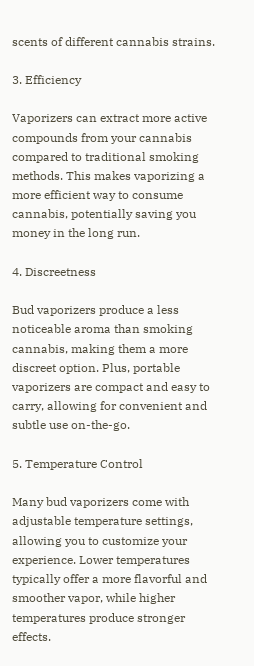scents of different cannabis strains.

3. Efficiency

Vaporizers can extract more active compounds from your cannabis compared to traditional smoking methods. This makes vaporizing a more efficient way to consume cannabis, potentially saving you money in the long run.

4. Discreetness

Bud vaporizers produce a less noticeable aroma than smoking cannabis, making them a more discreet option. Plus, portable vaporizers are compact and easy to carry, allowing for convenient and subtle use on-the-go.

5. Temperature Control

Many bud vaporizers come with adjustable temperature settings, allowing you to customize your experience. Lower temperatures typically offer a more flavorful and smoother vapor, while higher temperatures produce stronger effects.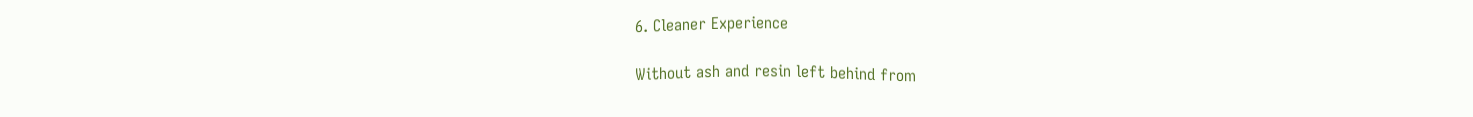6. Cleaner Experience

Without ash and resin left behind from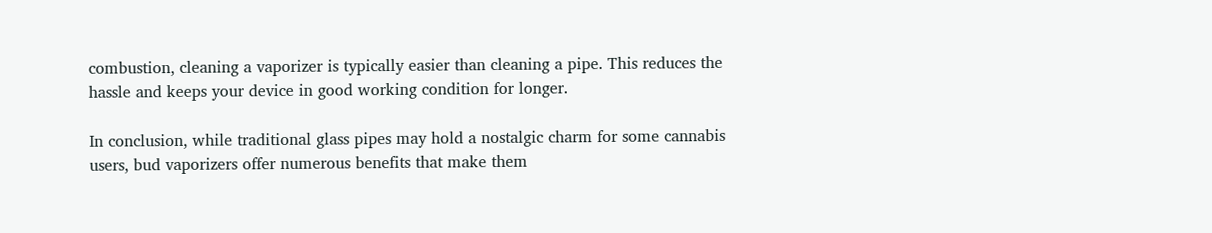combustion, cleaning a vaporizer is typically easier than cleaning a pipe. This reduces the hassle and keeps your device in good working condition for longer.

In conclusion, while traditional glass pipes may hold a nostalgic charm for some cannabis users, bud vaporizers offer numerous benefits that make them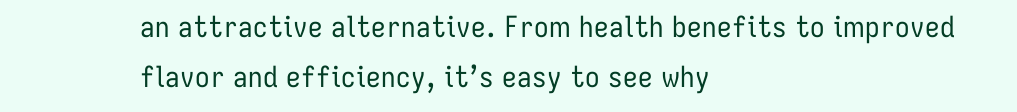an attractive alternative. From health benefits to improved flavor and efficiency, it’s easy to see why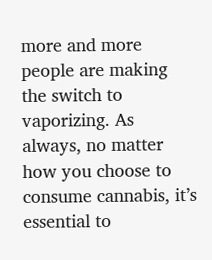more and more people are making the switch to vaporizing. As always, no matter how you choose to consume cannabis, it’s essential to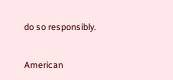do so responsibly.


American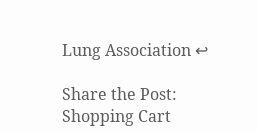Lung Association ↩

Share the Post:
Shopping Cart